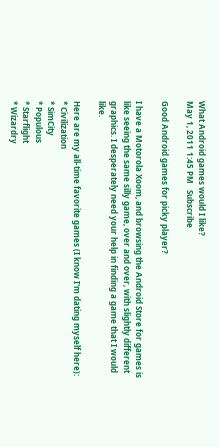What Android games would I like?
May 1, 2011 1:45 PM   Subscribe

Good Android games for picky player?

I have a Motorola Xoom, and browsing the Android Store for games is like seeing the same silly game, over and over, with slightly different graphics. I desperately need your help in finding a game that I would like.

Here are my all-time favorite games (I know I'm dating myself here):
* Civilization
* SimCity
* Populous
* Starflight
* Wizardry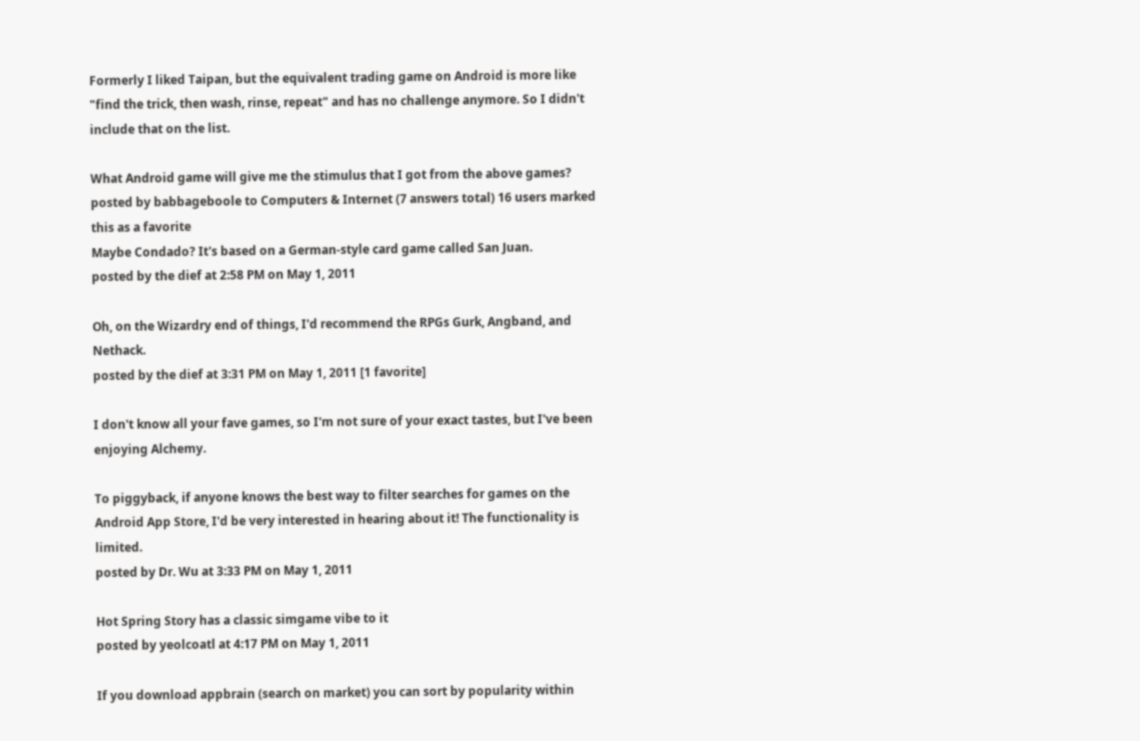Formerly I liked Taipan, but the equivalent trading game on Android is more like "find the trick, then wash, rinse, repeat" and has no challenge anymore. So I didn't include that on the list.

What Android game will give me the stimulus that I got from the above games?
posted by babbageboole to Computers & Internet (7 answers total) 16 users marked this as a favorite
Maybe Condado? It's based on a German-style card game called San Juan.
posted by the dief at 2:58 PM on May 1, 2011

Oh, on the Wizardry end of things, I'd recommend the RPGs Gurk, Angband, and Nethack.
posted by the dief at 3:31 PM on May 1, 2011 [1 favorite]

I don't know all your fave games, so I'm not sure of your exact tastes, but I've been enjoying Alchemy.

To piggyback, if anyone knows the best way to filter searches for games on the Android App Store, I'd be very interested in hearing about it! The functionality is limited.
posted by Dr. Wu at 3:33 PM on May 1, 2011

Hot Spring Story has a classic simgame vibe to it
posted by yeolcoatl at 4:17 PM on May 1, 2011

If you download appbrain (search on market) you can sort by popularity within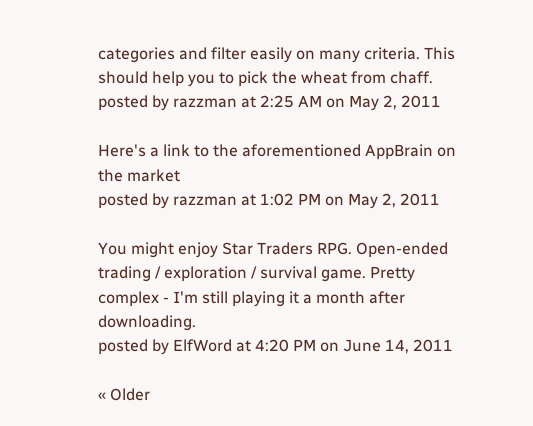categories and filter easily on many criteria. This should help you to pick the wheat from chaff.
posted by razzman at 2:25 AM on May 2, 2011

Here's a link to the aforementioned AppBrain on the market
posted by razzman at 1:02 PM on May 2, 2011

You might enjoy Star Traders RPG. Open-ended trading / exploration / survival game. Pretty complex - I'm still playing it a month after downloading.
posted by ElfWord at 4:20 PM on June 14, 2011

« Older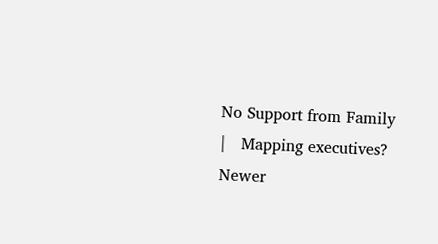No Support from Family   |   Mapping executives? Newer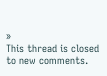»
This thread is closed to new comments.